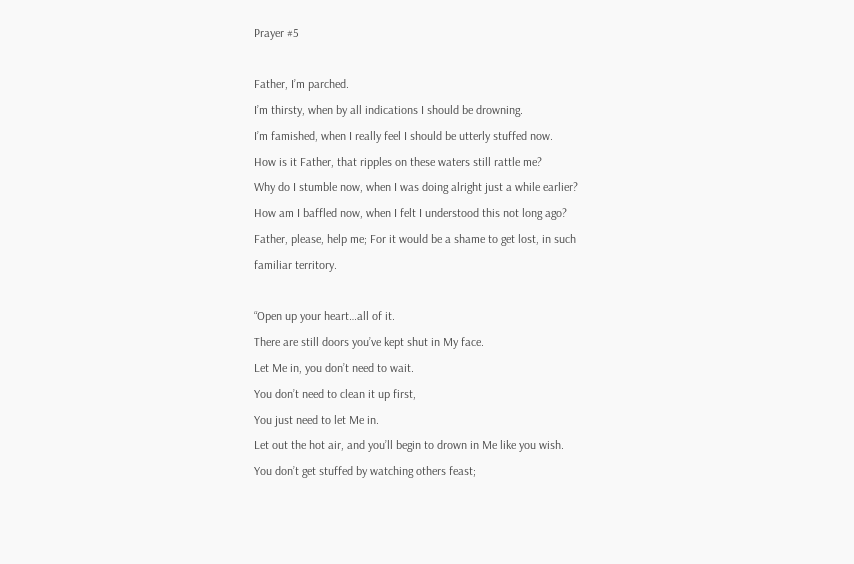Prayer #5

Father, I’m parched.
I’m thirsty, when by all indications I should be drowning.
I’m famished, when I really feel I should be utterly stuffed now.
How is it Father, that ripples on these waters still rattle me?
Why do I stumble now, when I was doing alright just a while earlier?
How am I baffled now, when I felt I understood this not long ago?
Father, please, help me; For it would be a shame to get lost, in such familiar territory.

“Open up your heart…all of it.
There are still doors you’ve kept shut in My face.
Let Me in, you don’t need to wait.
You don’t need to clean it up first,
You just need to let Me in.
Let out the hot air, and you’ll begin to drown in Me like you wish.
You don’t get stuffed by watching others feast;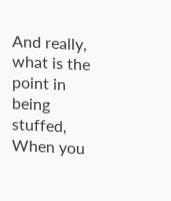And really, what is the point in being stuffed,
When you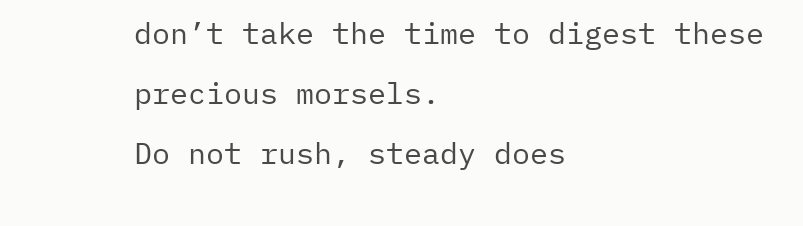don’t take the time to digest these precious morsels.
Do not rush, steady does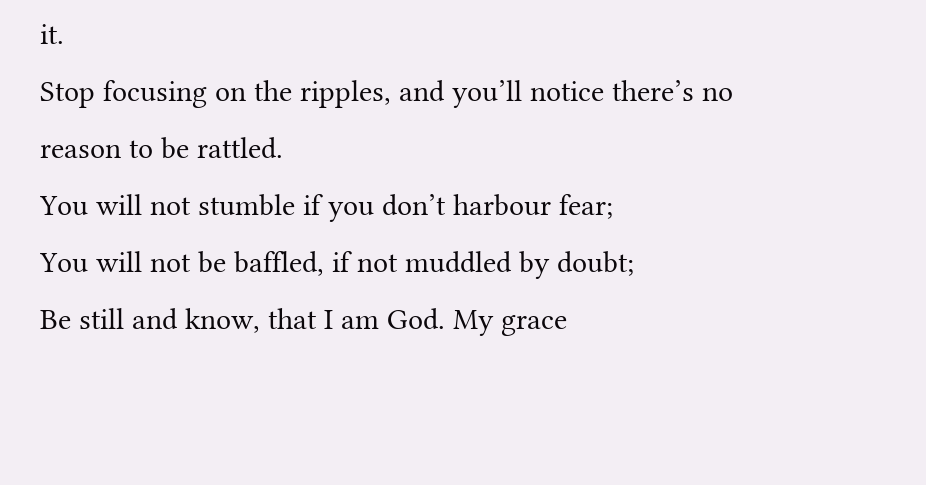it.
Stop focusing on the ripples, and you’ll notice there’s no reason to be rattled.
You will not stumble if you don’t harbour fear;
You will not be baffled, if not muddled by doubt;
Be still and know, that I am God. My grace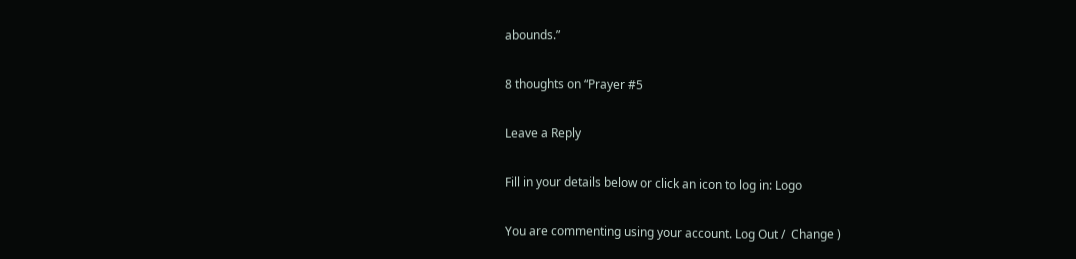abounds.”

8 thoughts on “Prayer #5

Leave a Reply

Fill in your details below or click an icon to log in: Logo

You are commenting using your account. Log Out /  Change )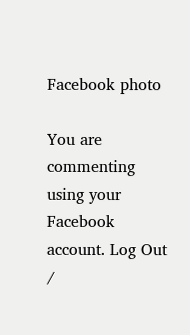Facebook photo

You are commenting using your Facebook account. Log Out /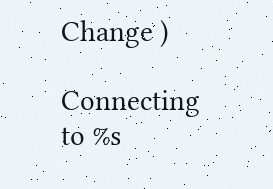Change )

Connecting to %s